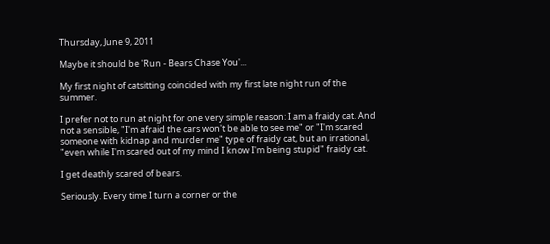Thursday, June 9, 2011

Maybe it should be 'Run - Bears Chase You'...

My first night of catsitting coincided with my first late night run of the summer.

I prefer not to run at night for one very simple reason: I am a fraidy cat. And not a sensible, "I'm afraid the cars won't be able to see me" or "I'm scared someone with kidnap and murder me" type of fraidy cat, but an irrational, "even while I'm scared out of my mind I know I'm being stupid" fraidy cat.

I get deathly scared of bears.

Seriously. Every time I turn a corner or the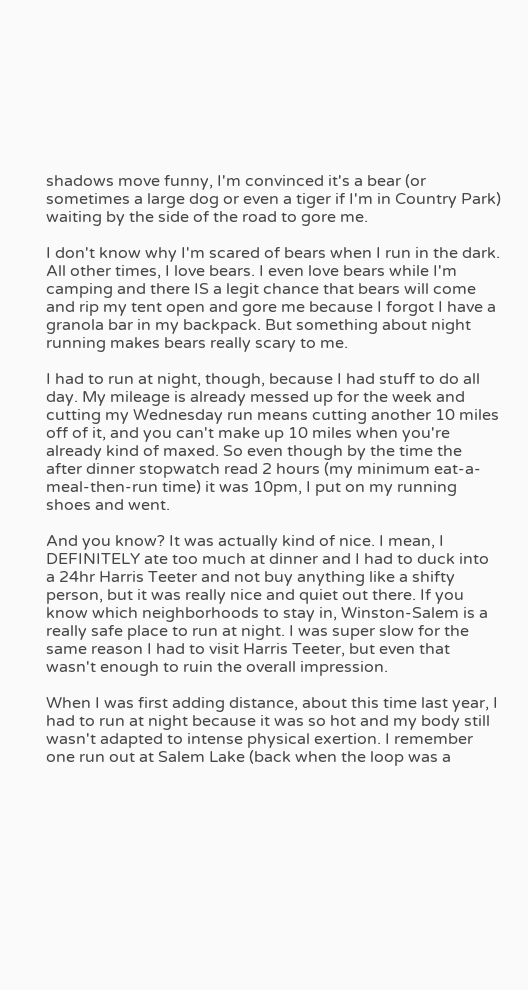shadows move funny, I'm convinced it's a bear (or sometimes a large dog or even a tiger if I'm in Country Park) waiting by the side of the road to gore me.

I don't know why I'm scared of bears when I run in the dark. All other times, I love bears. I even love bears while I'm camping and there IS a legit chance that bears will come and rip my tent open and gore me because I forgot I have a granola bar in my backpack. But something about night running makes bears really scary to me.

I had to run at night, though, because I had stuff to do all day. My mileage is already messed up for the week and cutting my Wednesday run means cutting another 10 miles off of it, and you can't make up 10 miles when you're already kind of maxed. So even though by the time the after dinner stopwatch read 2 hours (my minimum eat-a-meal-then-run time) it was 10pm, I put on my running shoes and went.

And you know? It was actually kind of nice. I mean, I DEFINITELY ate too much at dinner and I had to duck into a 24hr Harris Teeter and not buy anything like a shifty person, but it was really nice and quiet out there. If you know which neighborhoods to stay in, Winston-Salem is a really safe place to run at night. I was super slow for the same reason I had to visit Harris Teeter, but even that wasn't enough to ruin the overall impression.

When I was first adding distance, about this time last year, I had to run at night because it was so hot and my body still wasn't adapted to intense physical exertion. I remember one run out at Salem Lake (back when the loop was a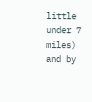little under 7 miles) and by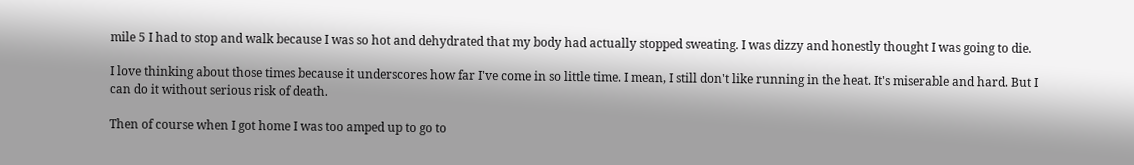mile 5 I had to stop and walk because I was so hot and dehydrated that my body had actually stopped sweating. I was dizzy and honestly thought I was going to die.

I love thinking about those times because it underscores how far I've come in so little time. I mean, I still don't like running in the heat. It's miserable and hard. But I can do it without serious risk of death.

Then of course when I got home I was too amped up to go to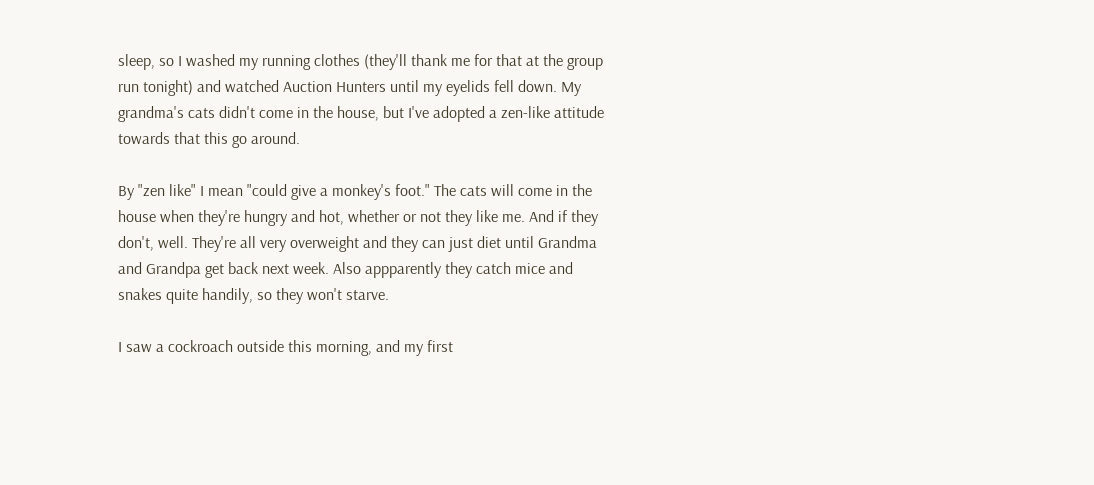sleep, so I washed my running clothes (they'll thank me for that at the group run tonight) and watched Auction Hunters until my eyelids fell down. My grandma's cats didn't come in the house, but I've adopted a zen-like attitude towards that this go around.

By "zen like" I mean "could give a monkey's foot." The cats will come in the house when they're hungry and hot, whether or not they like me. And if they don't, well. They're all very overweight and they can just diet until Grandma and Grandpa get back next week. Also appparently they catch mice and snakes quite handily, so they won't starve.

I saw a cockroach outside this morning, and my first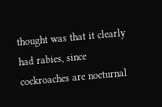thought was that it clearly had rabies, since cockroaches are nocturnal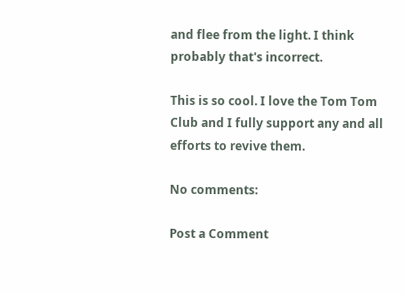and flee from the light. I think probably that's incorrect.

This is so cool. I love the Tom Tom Club and I fully support any and all efforts to revive them.

No comments:

Post a Comment